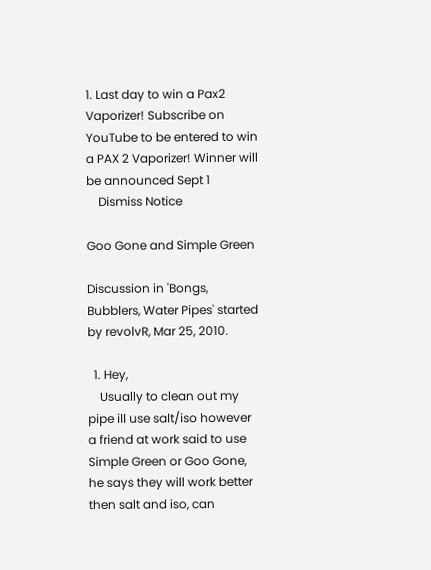1. Last day to win a Pax2 Vaporizer! Subscribe on YouTube to be entered to win a PAX 2 Vaporizer! Winner will be announced Sept 1
    Dismiss Notice

Goo Gone and Simple Green

Discussion in 'Bongs, Bubblers, Water Pipes' started by revolvR, Mar 25, 2010.

  1. Hey,
    Usually to clean out my pipe ill use salt/iso however a friend at work said to use Simple Green or Goo Gone, he says they will work better then salt and iso, can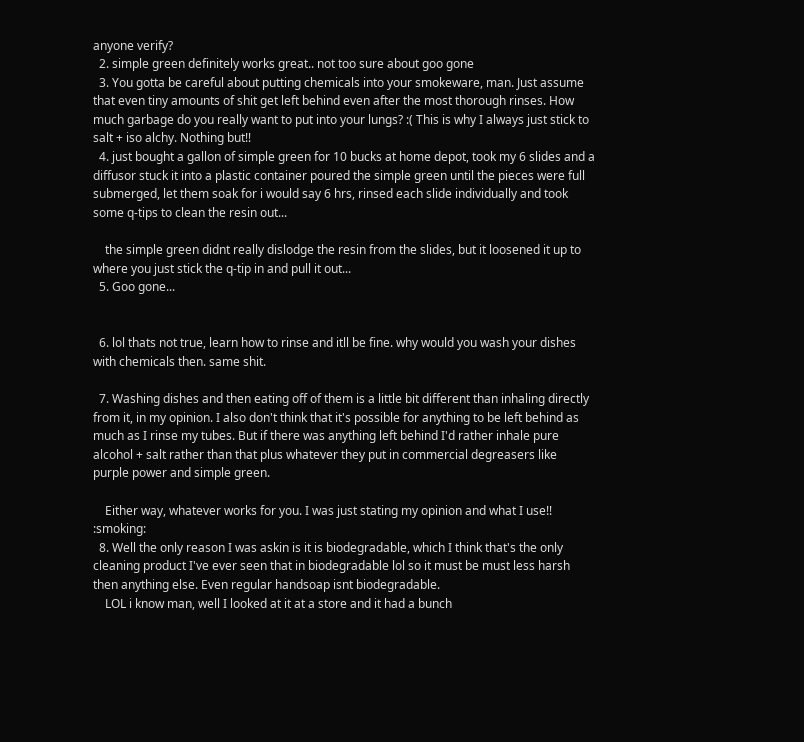anyone verify?
  2. simple green definitely works great.. not too sure about goo gone
  3. You gotta be careful about putting chemicals into your smokeware, man. Just assume that even tiny amounts of shit get left behind even after the most thorough rinses. How much garbage do you really want to put into your lungs? :( This is why I always just stick to salt + iso alchy. Nothing but!!
  4. just bought a gallon of simple green for 10 bucks at home depot, took my 6 slides and a diffusor stuck it into a plastic container poured the simple green until the pieces were full submerged, let them soak for i would say 6 hrs, rinsed each slide individually and took some q-tips to clean the resin out...

    the simple green didnt really dislodge the resin from the slides, but it loosened it up to where you just stick the q-tip in and pull it out...
  5. Goo gone...


  6. lol thats not true, learn how to rinse and itll be fine. why would you wash your dishes with chemicals then. same shit.

  7. Washing dishes and then eating off of them is a little bit different than inhaling directly from it, in my opinion. I also don't think that it's possible for anything to be left behind as much as I rinse my tubes. But if there was anything left behind I'd rather inhale pure alcohol + salt rather than that plus whatever they put in commercial degreasers like purple power and simple green.

    Either way, whatever works for you. I was just stating my opinion and what I use!! :smoking:
  8. Well the only reason I was askin is it is biodegradable, which I think that's the only cleaning product I've ever seen that in biodegradable lol so it must be must less harsh then anything else. Even regular handsoap isnt biodegradable.
    LOL i know man, well I looked at it at a store and it had a bunch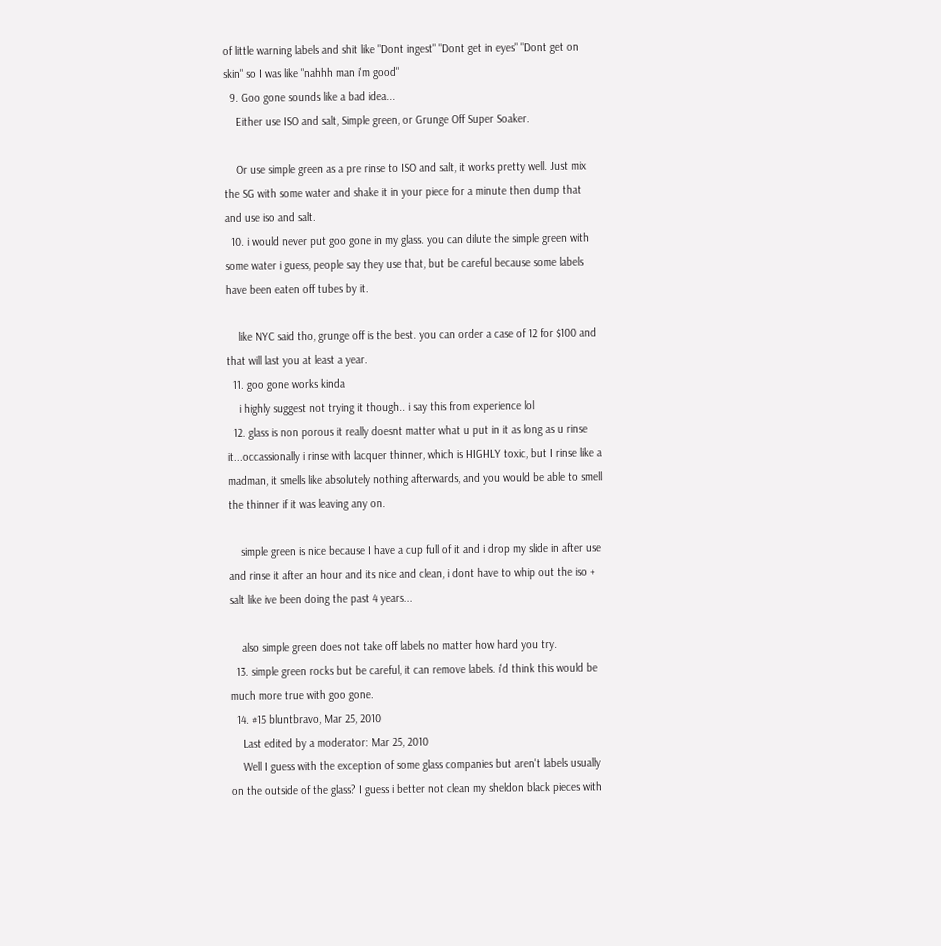of little warning labels and shit like "Dont ingest" "Dont get in eyes" "Dont get on skin" so I was like "nahhh man i'm good"
  9. Goo gone sounds like a bad idea...
    Either use ISO and salt, Simple green, or Grunge Off Super Soaker.

    Or use simple green as a pre rinse to ISO and salt, it works pretty well. Just mix the SG with some water and shake it in your piece for a minute then dump that and use iso and salt.
  10. i would never put goo gone in my glass. you can dilute the simple green with some water i guess, people say they use that, but be careful because some labels have been eaten off tubes by it.

    like NYC said tho, grunge off is the best. you can order a case of 12 for $100 and that will last you at least a year.
  11. goo gone works kinda
    i highly suggest not trying it though.. i say this from experience lol
  12. glass is non porous it really doesnt matter what u put in it as long as u rinse it...occassionally i rinse with lacquer thinner, which is HIGHLY toxic, but I rinse like a madman, it smells like absolutely nothing afterwards, and you would be able to smell the thinner if it was leaving any on.

    simple green is nice because I have a cup full of it and i drop my slide in after use and rinse it after an hour and its nice and clean, i dont have to whip out the iso + salt like ive been doing the past 4 years...

    also simple green does not take off labels no matter how hard you try.
  13. simple green rocks but be careful, it can remove labels. i'd think this would be much more true with goo gone.
  14. #15 bluntbravo, Mar 25, 2010
    Last edited by a moderator: Mar 25, 2010
    Well I guess with the exception of some glass companies but aren't labels usually on the outside of the glass? I guess i better not clean my sheldon black pieces with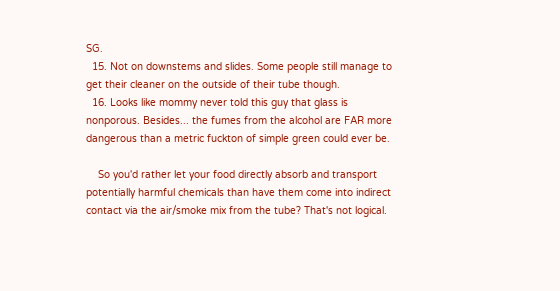SG.
  15. Not on downstems and slides. Some people still manage to get their cleaner on the outside of their tube though.
  16. Looks like mommy never told this guy that glass is nonporous. Besides... the fumes from the alcohol are FAR more dangerous than a metric fuckton of simple green could ever be.

    So you'd rather let your food directly absorb and transport potentially harmful chemicals than have them come into indirect contact via the air/smoke mix from the tube? That's not logical.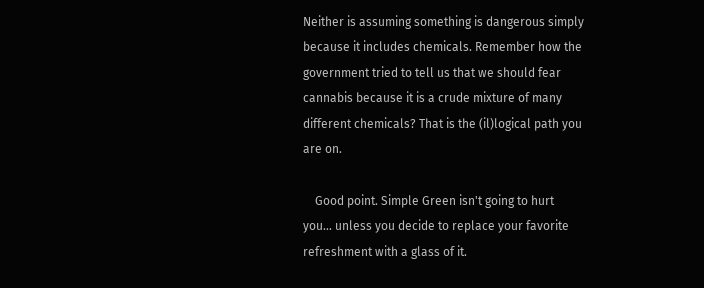Neither is assuming something is dangerous simply because it includes chemicals. Remember how the government tried to tell us that we should fear cannabis because it is a crude mixture of many different chemicals? That is the (il)logical path you are on.

    Good point. Simple Green isn't going to hurt you... unless you decide to replace your favorite refreshment with a glass of it.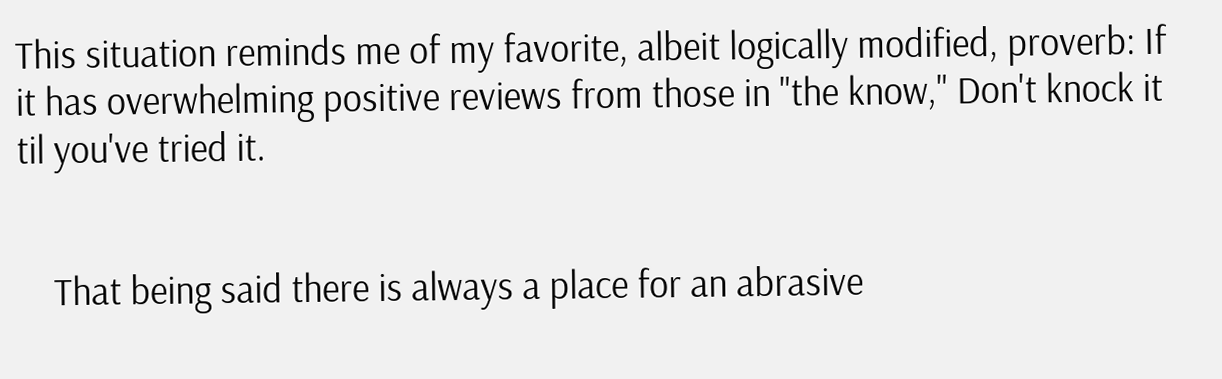This situation reminds me of my favorite, albeit logically modified, proverb: If it has overwhelming positive reviews from those in "the know," Don't knock it til you've tried it.


    That being said there is always a place for an abrasive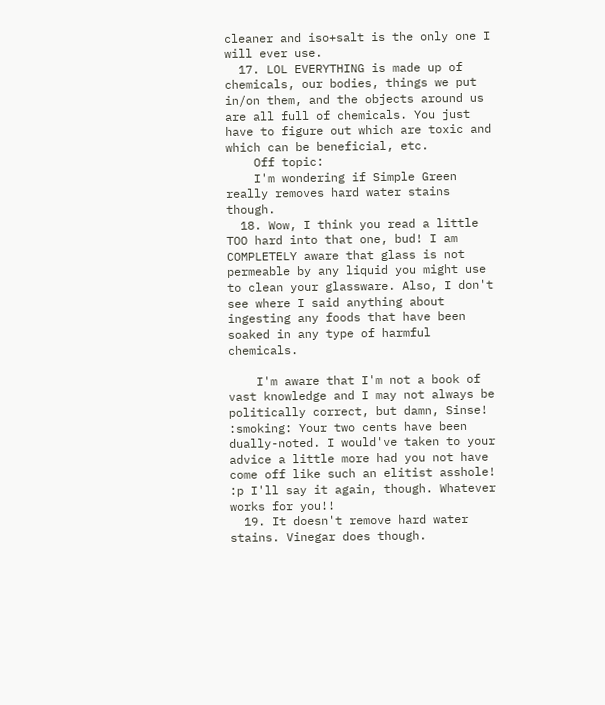cleaner and iso+salt is the only one I will ever use.
  17. LOL EVERYTHING is made up of chemicals, our bodies, things we put in/on them, and the objects around us are all full of chemicals. You just have to figure out which are toxic and which can be beneficial, etc.
    Off topic:
    I'm wondering if Simple Green really removes hard water stains though.
  18. Wow, I think you read a little TOO hard into that one, bud! I am COMPLETELY aware that glass is not permeable by any liquid you might use to clean your glassware. Also, I don't see where I said anything about ingesting any foods that have been soaked in any type of harmful chemicals.

    I'm aware that I'm not a book of vast knowledge and I may not always be politically correct, but damn, Sinse! :smoking: Your two cents have been dually-noted. I would've taken to your advice a little more had you not have come off like such an elitist asshole! :p I'll say it again, though. Whatever works for you!!
  19. It doesn't remove hard water stains. Vinegar does though.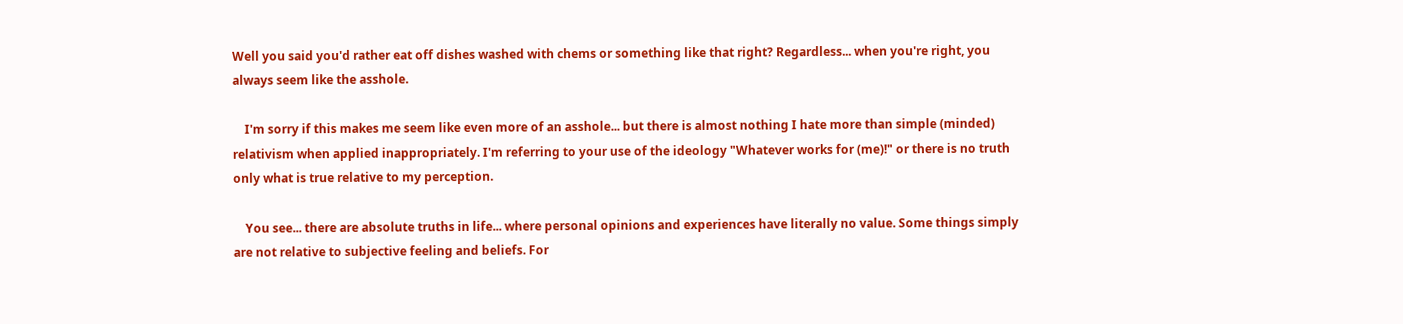Well you said you'd rather eat off dishes washed with chems or something like that right? Regardless... when you're right, you always seem like the asshole.

    I'm sorry if this makes me seem like even more of an asshole... but there is almost nothing I hate more than simple (minded) relativism when applied inappropriately. I'm referring to your use of the ideology "Whatever works for (me)!" or there is no truth only what is true relative to my perception.

    You see... there are absolute truths in life... where personal opinions and experiences have literally no value. Some things simply are not relative to subjective feeling and beliefs. For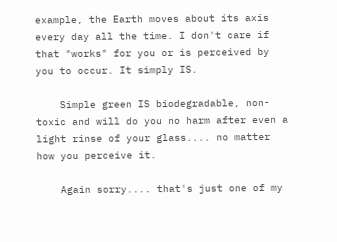example, the Earth moves about its axis every day all the time. I don't care if that "works" for you or is perceived by you to occur. It simply IS.

    Simple green IS biodegradable, non-toxic and will do you no harm after even a light rinse of your glass.... no matter how you perceive it.

    Again sorry.... that's just one of my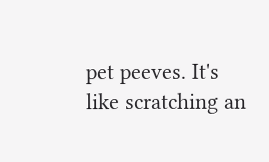pet peeves. It's like scratching an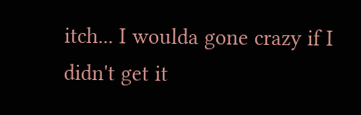itch... I woulda gone crazy if I didn't get it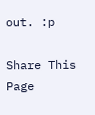out. :p

Share This Page